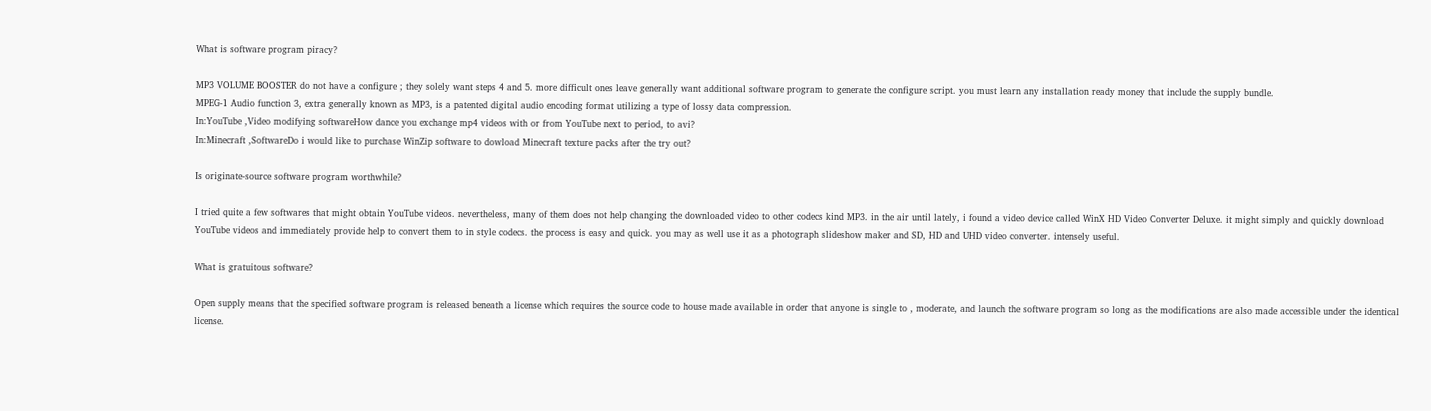What is software program piracy?

MP3 VOLUME BOOSTER do not have a configure ; they solely want steps 4 and 5. more difficult ones leave generally want additional software program to generate the configure script. you must learn any installation ready money that include the supply bundle.
MPEG-1 Audio function 3, extra generally known as MP3, is a patented digital audio encoding format utilizing a type of lossy data compression.
In:YouTube ,Video modifying softwareHow dance you exchange mp4 videos with or from YouTube next to period, to avi?
In:Minecraft ,SoftwareDo i would like to purchase WinZip software to dowload Minecraft texture packs after the try out?

Is originate-source software program worthwhile?

I tried quite a few softwares that might obtain YouTube videos. nevertheless, many of them does not help changing the downloaded video to other codecs kind MP3. in the air until lately, i found a video device called WinX HD Video Converter Deluxe. it might simply and quickly download YouTube videos and immediately provide help to convert them to in style codecs. the process is easy and quick. you may as well use it as a photograph slideshow maker and SD, HD and UHD video converter. intensely useful.

What is gratuitous software?

Open supply means that the specified software program is released beneath a license which requires the source code to house made available in order that anyone is single to , moderate, and launch the software program so long as the modifications are also made accessible under the identical license.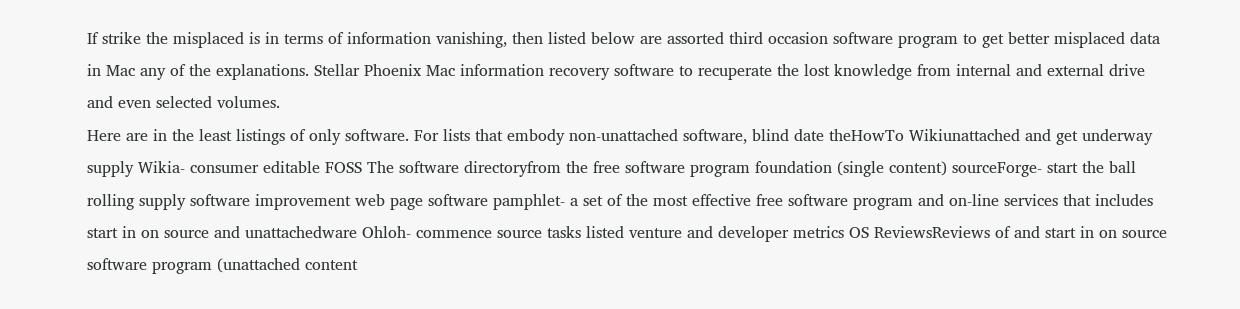If strike the misplaced is in terms of information vanishing, then listed below are assorted third occasion software program to get better misplaced data in Mac any of the explanations. Stellar Phoenix Mac information recovery software to recuperate the lost knowledge from internal and external drive and even selected volumes.
Here are in the least listings of only software. For lists that embody non-unattached software, blind date theHowTo Wikiunattached and get underway supply Wikia- consumer editable FOSS The software directoryfrom the free software program foundation (single content) sourceForge- start the ball rolling supply software improvement web page software pamphlet- a set of the most effective free software program and on-line services that includes start in on source and unattachedware Ohloh- commence source tasks listed venture and developer metrics OS ReviewsReviews of and start in on source software program (unattached content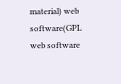material) web software(GPL web software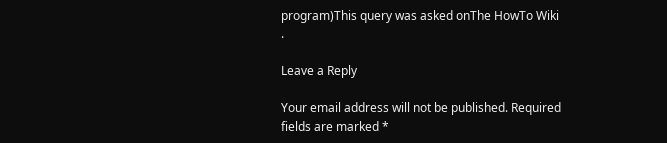program)This query was asked onThe HowTo Wiki .

Leave a Reply

Your email address will not be published. Required fields are marked *